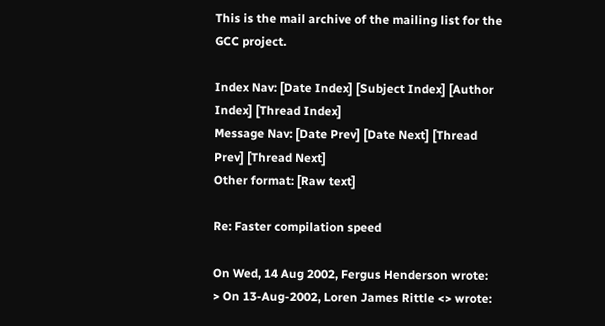This is the mail archive of the mailing list for the GCC project.

Index Nav: [Date Index] [Subject Index] [Author Index] [Thread Index]
Message Nav: [Date Prev] [Date Next] [Thread Prev] [Thread Next]
Other format: [Raw text]

Re: Faster compilation speed

On Wed, 14 Aug 2002, Fergus Henderson wrote:
> On 13-Aug-2002, Loren James Rittle <> wrote: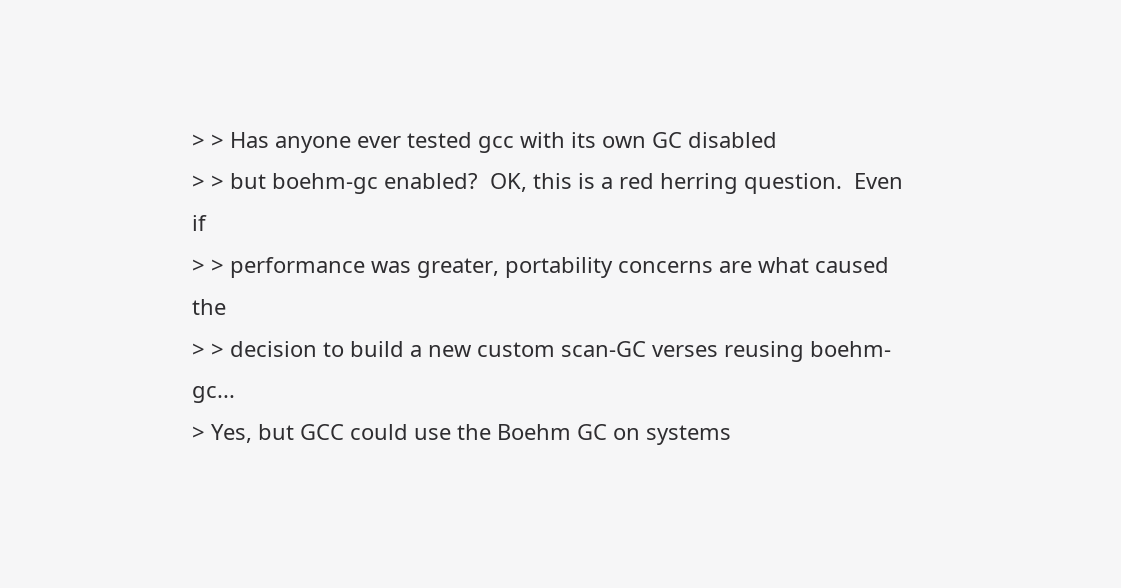> > Has anyone ever tested gcc with its own GC disabled
> > but boehm-gc enabled?  OK, this is a red herring question.  Even if
> > performance was greater, portability concerns are what caused the
> > decision to build a new custom scan-GC verses reusing boehm-gc...
> Yes, but GCC could use the Boehm GC on systems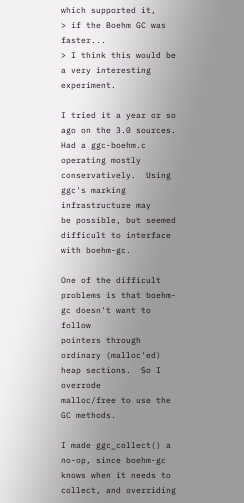which supported it,
> if the Boehm GC was faster...
> I think this would be a very interesting experiment.

I tried it a year or so ago on the 3.0 sources.  Had a ggc-boehm.c
operating mostly conservatively.  Using ggc's marking infrastructure may
be possible, but seemed difficult to interface with boehm-gc.

One of the difficult problems is that boehm-gc doesn't want to follow
pointers through ordinary (malloc'ed) heap sections.  So I overrode
malloc/free to use the GC methods.

I made ggc_collect() a no-op, since boehm-gc knows when it needs to
collect, and overriding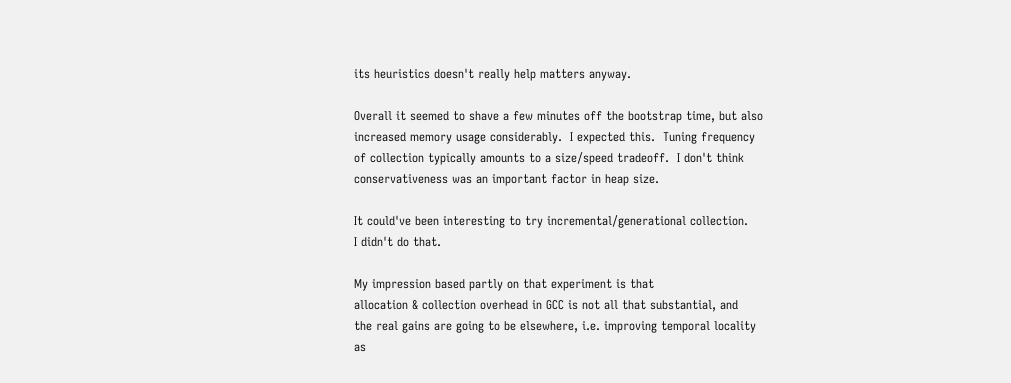its heuristics doesn't really help matters anyway.

Overall it seemed to shave a few minutes off the bootstrap time, but also
increased memory usage considerably.  I expected this.  Tuning frequency
of collection typically amounts to a size/speed tradeoff.  I don't think
conservativeness was an important factor in heap size.

It could've been interesting to try incremental/generational collection.
I didn't do that.

My impression based partly on that experiment is that
allocation & collection overhead in GCC is not all that substantial, and
the real gains are going to be elsewhere, i.e. improving temporal locality
as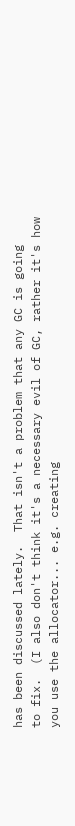has been discussed lately.  That isn't a problem that any GC is going
to fix.  (I also don't think it's a necessary evil of GC, rather it's how
you use the allocator... e.g. creating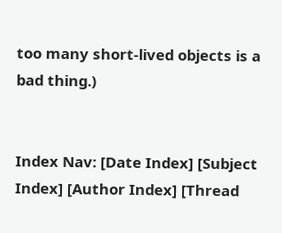too many short-lived objects is a
bad thing.)


Index Nav: [Date Index] [Subject Index] [Author Index] [Thread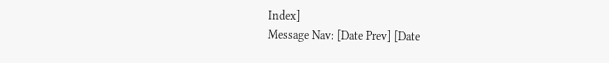Index]
Message Nav: [Date Prev] [Date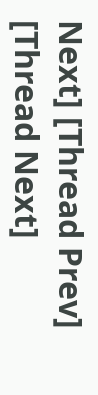Next] [Thread Prev] [Thread Next]